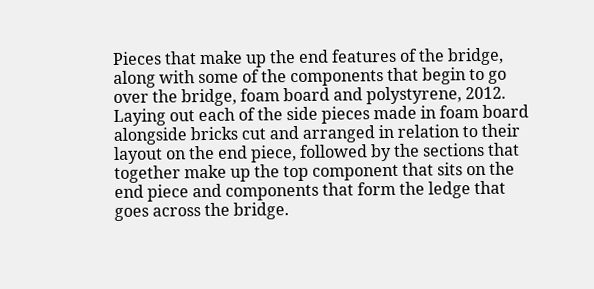Pieces that make up the end features of the bridge, along with some of the components that begin to go over the bridge, foam board and polystyrene, 2012. Laying out each of the side pieces made in foam board alongside bricks cut and arranged in relation to their layout on the end piece, followed by the sections that together make up the top component that sits on the end piece and components that form the ledge that goes across the bridge.